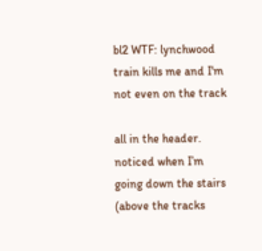bl2 WTF: lynchwood train kills me and I'm not even on the track

all in the header. noticed when I’m going down the stairs (above the tracks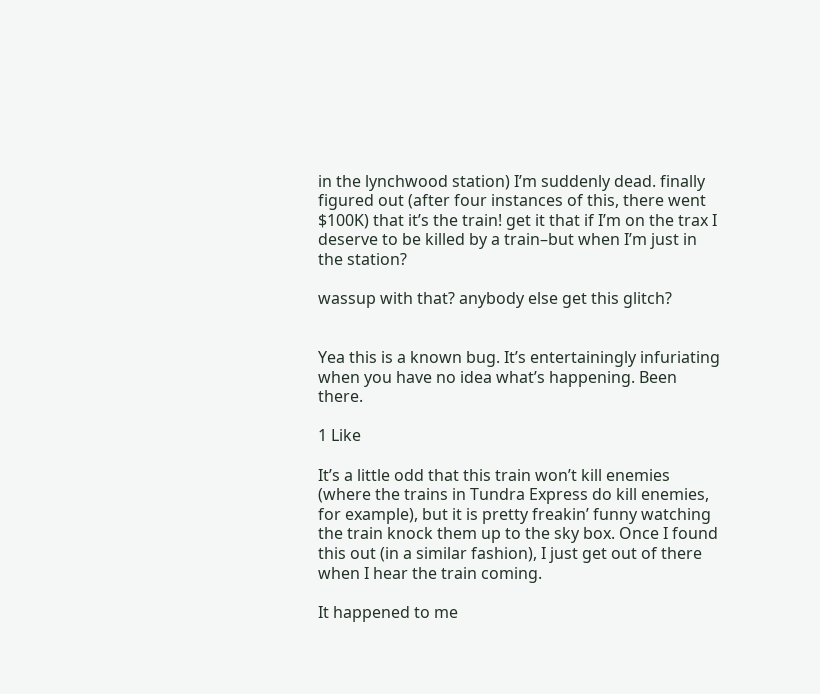in the lynchwood station) I’m suddenly dead. finally figured out (after four instances of this, there went $100K) that it’s the train! get it that if I’m on the trax I deserve to be killed by a train–but when I’m just in the station?

wassup with that? anybody else get this glitch?


Yea this is a known bug. It’s entertainingly infuriating when you have no idea what’s happening. Been there.

1 Like

It’s a little odd that this train won’t kill enemies (where the trains in Tundra Express do kill enemies, for example), but it is pretty freakin’ funny watching the train knock them up to the sky box. Once I found this out (in a similar fashion), I just get out of there when I hear the train coming.

It happened to me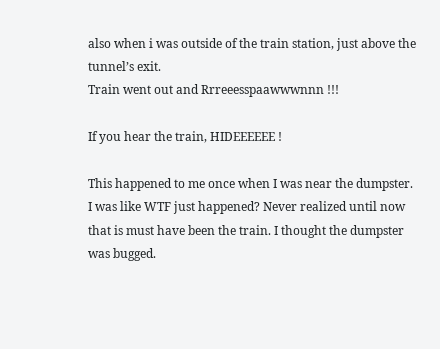also when i was outside of the train station, just above the tunnel’s exit.
Train went out and Rrreeesspaawwwnnn !!!

If you hear the train, HIDEEEEEE !

This happened to me once when I was near the dumpster. I was like WTF just happened? Never realized until now that is must have been the train. I thought the dumpster was bugged.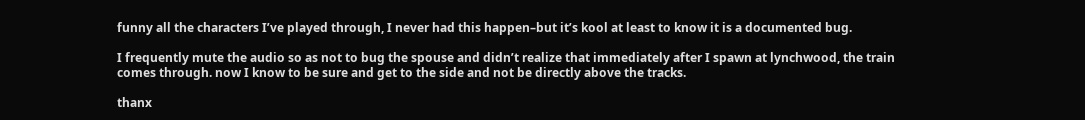funny all the characters I’ve played through, I never had this happen–but it’s kool at least to know it is a documented bug.

I frequently mute the audio so as not to bug the spouse and didn’t realize that immediately after I spawn at lynchwood, the train comes through. now I know to be sure and get to the side and not be directly above the tracks.

thanx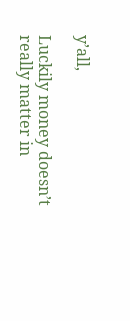y’all,

Luckily money doesn’t really matter in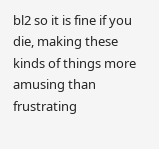bl2 so it is fine if you die, making these kinds of things more amusing than frustrating